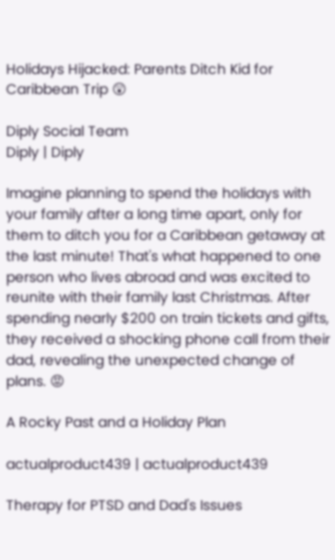Holidays Hijacked: Parents Ditch Kid for Caribbean Trip 😲

Diply Social Team
Diply | Diply

Imagine planning to spend the holidays with your family after a long time apart, only for them to ditch you for a Caribbean getaway at the last minute! That's what happened to one person who lives abroad and was excited to reunite with their family last Christmas. After spending nearly $200 on train tickets and gifts, they received a shocking phone call from their dad, revealing the unexpected change of plans. 😡

A Rocky Past and a Holiday Plan

actualproduct439 | actualproduct439

Therapy for PTSD and Dad's Issues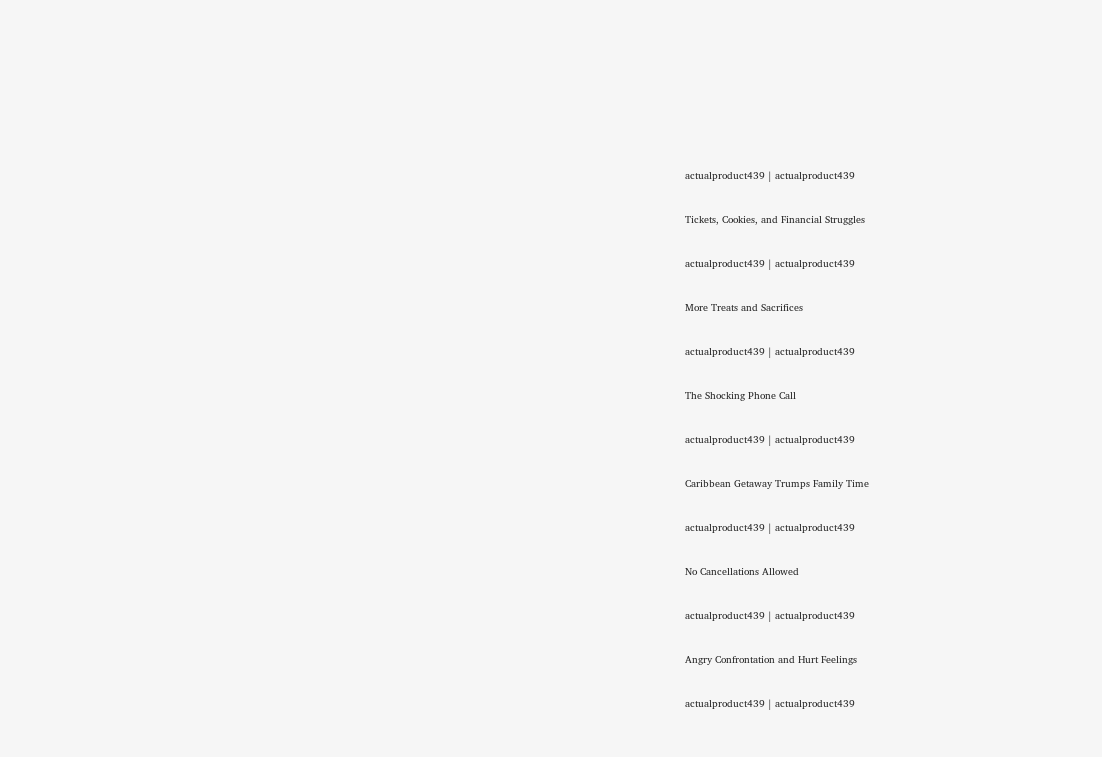actualproduct439 | actualproduct439

Tickets, Cookies, and Financial Struggles

actualproduct439 | actualproduct439

More Treats and Sacrifices

actualproduct439 | actualproduct439

The Shocking Phone Call

actualproduct439 | actualproduct439

Caribbean Getaway Trumps Family Time

actualproduct439 | actualproduct439

No Cancellations Allowed

actualproduct439 | actualproduct439

Angry Confrontation and Hurt Feelings

actualproduct439 | actualproduct439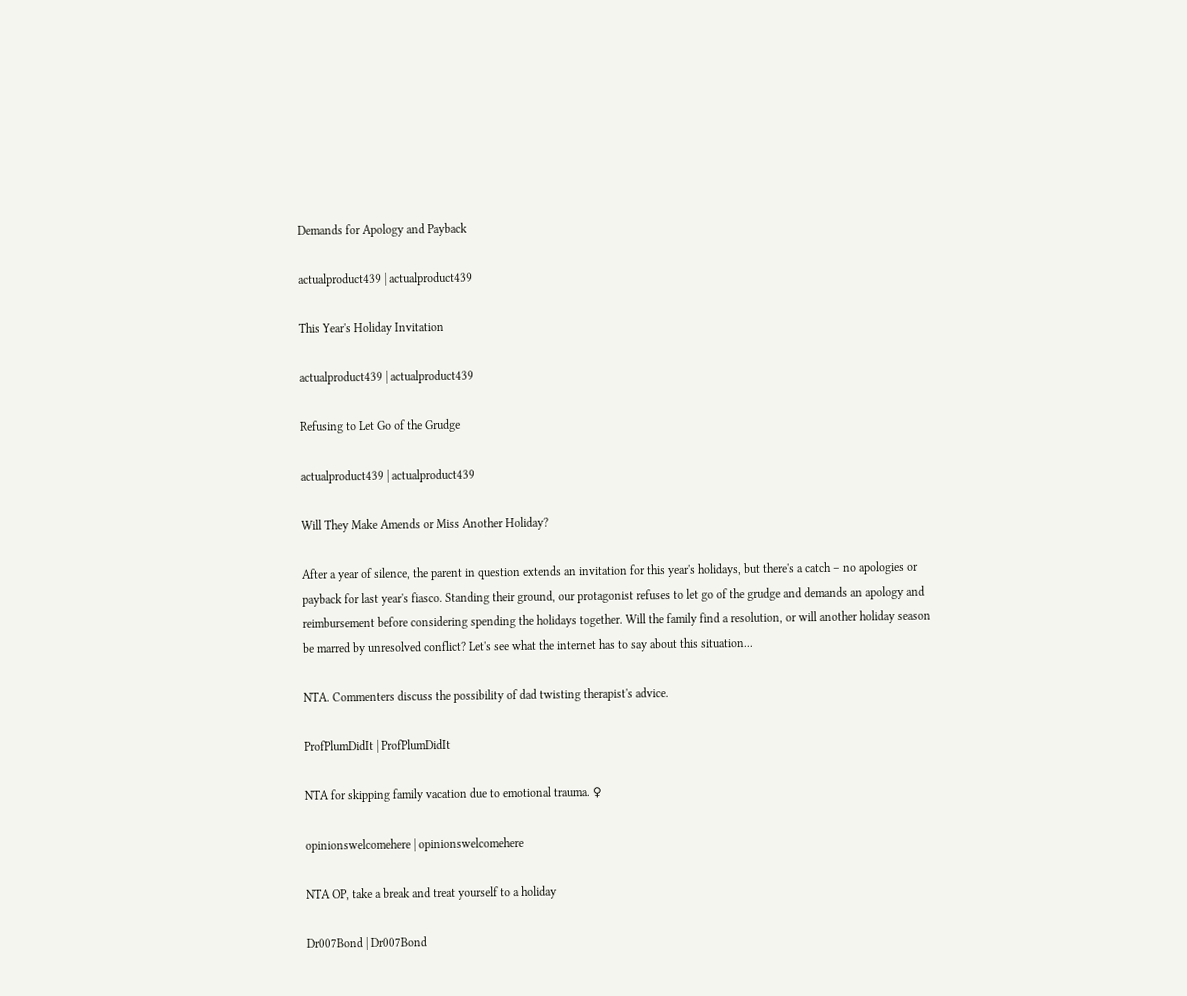Demands for Apology and Payback

actualproduct439 | actualproduct439

This Year's Holiday Invitation

actualproduct439 | actualproduct439

Refusing to Let Go of the Grudge

actualproduct439 | actualproduct439

Will They Make Amends or Miss Another Holiday?

After a year of silence, the parent in question extends an invitation for this year's holidays, but there's a catch – no apologies or payback for last year's fiasco. Standing their ground, our protagonist refuses to let go of the grudge and demands an apology and reimbursement before considering spending the holidays together. Will the family find a resolution, or will another holiday season be marred by unresolved conflict? Let's see what the internet has to say about this situation...

NTA. Commenters discuss the possibility of dad twisting therapist's advice.

ProfPlumDidIt | ProfPlumDidIt

NTA for skipping family vacation due to emotional trauma. ♀

opinionswelcomehere | opinionswelcomehere

NTA OP, take a break and treat yourself to a holiday

Dr007Bond | Dr007Bond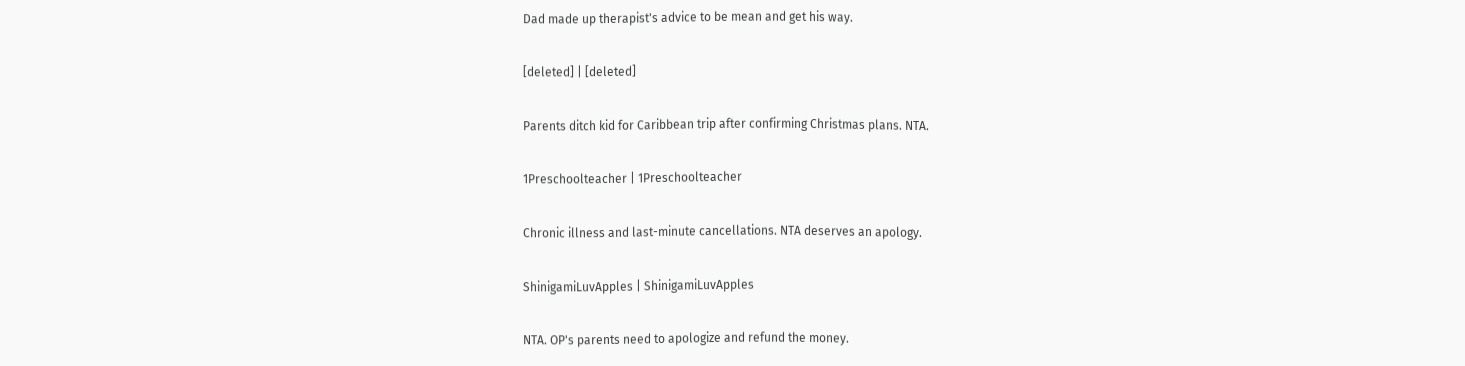Dad made up therapist's advice to be mean and get his way.

[deleted] | [deleted]

Parents ditch kid for Caribbean trip after confirming Christmas plans. NTA.

1Preschoolteacher | 1Preschoolteacher

Chronic illness and last-minute cancellations. NTA deserves an apology.

ShinigamiLuvApples | ShinigamiLuvApples

NTA. OP's parents need to apologize and refund the money.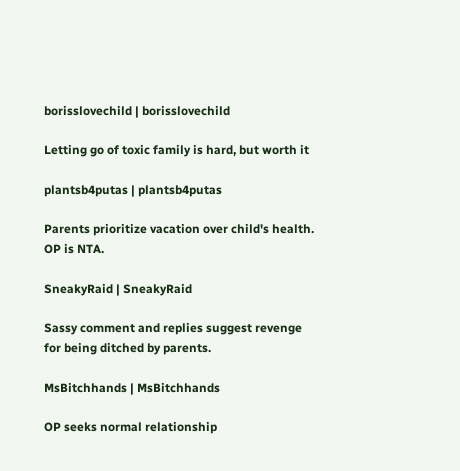borisslovechild | borisslovechild

Letting go of toxic family is hard, but worth it

plantsb4putas | plantsb4putas

Parents prioritize vacation over child's health. OP is NTA.

SneakyRaid | SneakyRaid

Sassy comment and replies suggest revenge for being ditched by parents.

MsBitchhands | MsBitchhands

OP seeks normal relationship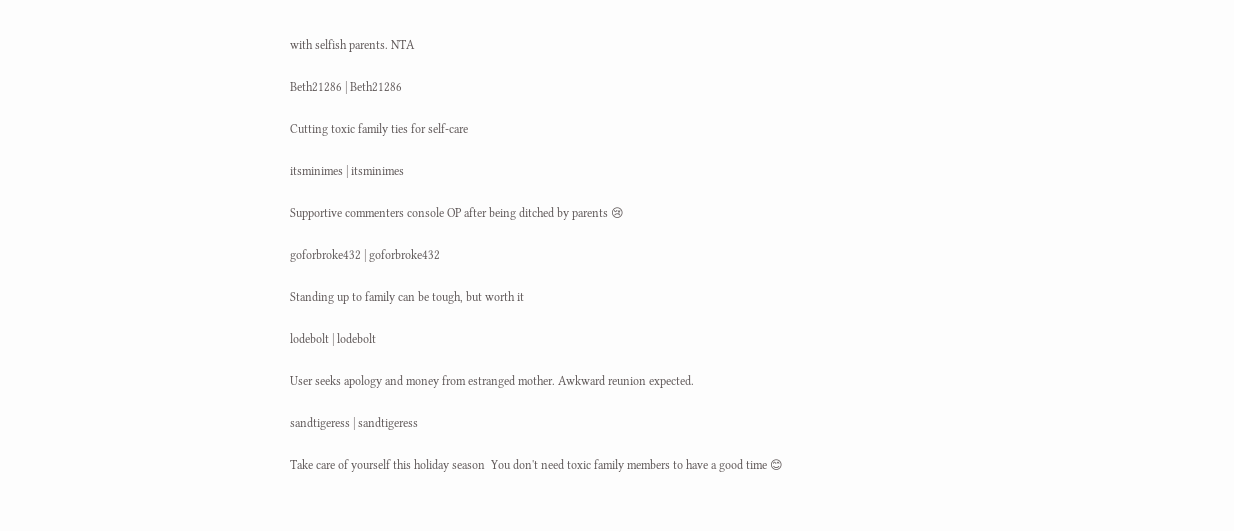with selfish parents. NTA

Beth21286 | Beth21286

Cutting toxic family ties for self-care

itsminimes | itsminimes

Supportive commenters console OP after being ditched by parents 😢

goforbroke432 | goforbroke432

Standing up to family can be tough, but worth it

lodebolt | lodebolt

User seeks apology and money from estranged mother. Awkward reunion expected.

sandtigeress | sandtigeress

Take care of yourself this holiday season  You don't need toxic family members to have a good time 😊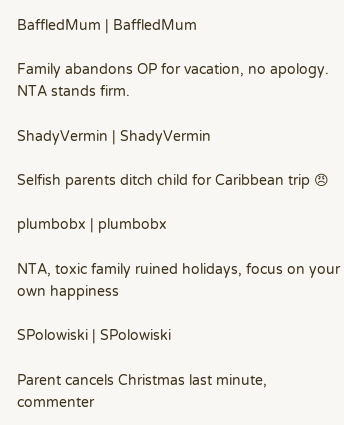BaffledMum | BaffledMum

Family abandons OP for vacation, no apology. NTA stands firm.

ShadyVermin | ShadyVermin

Selfish parents ditch child for Caribbean trip 😠

plumbobx | plumbobx

NTA, toxic family ruined holidays, focus on your own happiness

SPolowiski | SPolowiski

Parent cancels Christmas last minute, commenter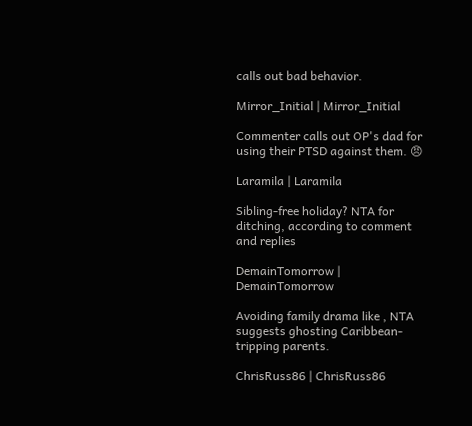calls out bad behavior.

Mirror_Initial | Mirror_Initial

Commenter calls out OP's dad for using their PTSD against them. 😠

Laramila | Laramila

Sibling-free holiday? NTA for ditching, according to comment and replies

DemainTomorrow | DemainTomorrow

Avoiding family drama like , NTA suggests ghosting Caribbean-tripping parents.

ChrisRuss86 | ChrisRuss86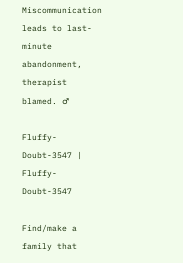Miscommunication leads to last-minute abandonment, therapist blamed. ♂

Fluffy-Doubt-3547 | Fluffy-Doubt-3547

Find/make a family that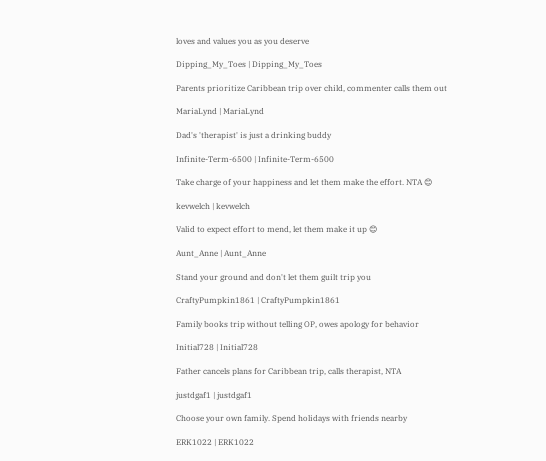loves and values you as you deserve

Dipping_My_Toes | Dipping_My_Toes

Parents prioritize Caribbean trip over child, commenter calls them out

MariaLynd | MariaLynd

Dad's 'therapist' is just a drinking buddy

Infinite-Term-6500 | Infinite-Term-6500

Take charge of your happiness and let them make the effort. NTA 😊

kevwelch | kevwelch

Valid to expect effort to mend, let them make it up 😊

Aunt_Anne | Aunt_Anne

Stand your ground and don't let them guilt trip you

CraftyPumpkin1861 | CraftyPumpkin1861

Family books trip without telling OP, owes apology for behavior

Initial728 | Initial728

Father cancels plans for Caribbean trip, calls therapist, NTA

justdgaf1 | justdgaf1

Choose your own family. Spend holidays with friends nearby

ERK1022 | ERK1022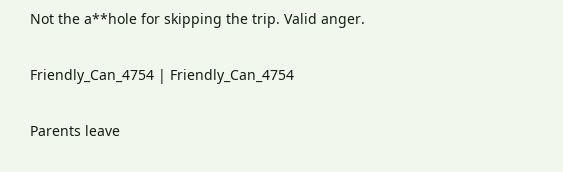Not the a**hole for skipping the trip. Valid anger.

Friendly_Can_4754 | Friendly_Can_4754

Parents leave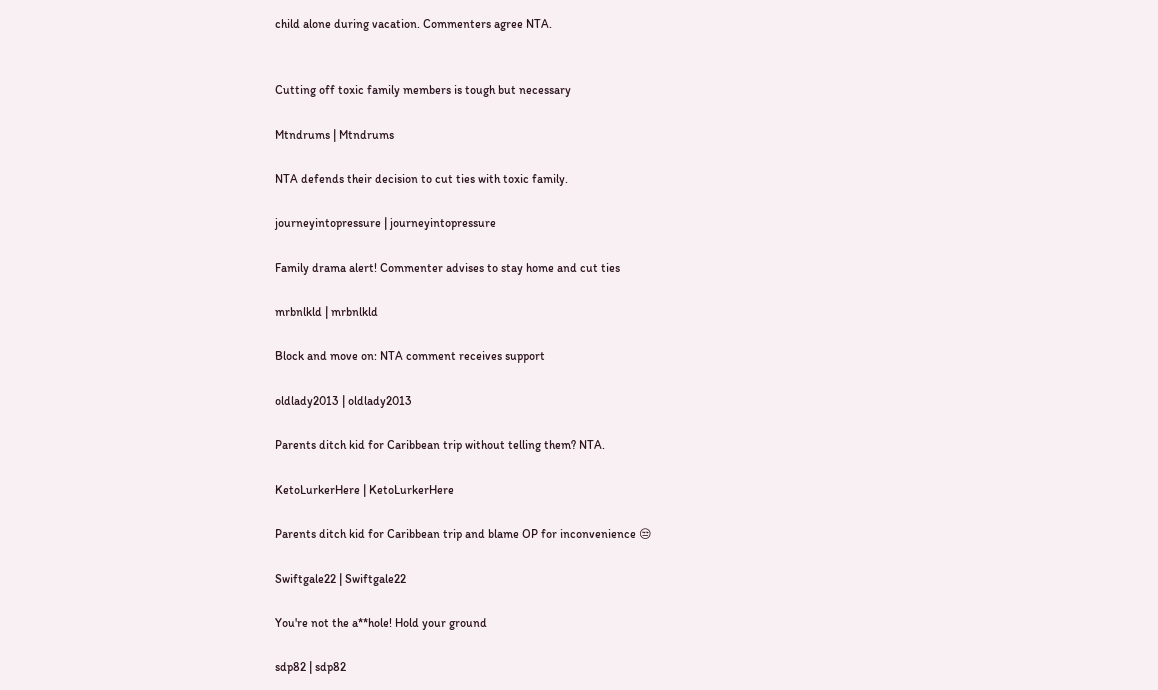child alone during vacation. Commenters agree NTA.


Cutting off toxic family members is tough but necessary

Mtndrums | Mtndrums

NTA defends their decision to cut ties with toxic family.

journeyintopressure | journeyintopressure

Family drama alert! Commenter advises to stay home and cut ties

mrbnlkld | mrbnlkld

Block and move on: NTA comment receives support

oldlady2013 | oldlady2013

Parents ditch kid for Caribbean trip without telling them? NTA.

KetoLurkerHere | KetoLurkerHere

Parents ditch kid for Caribbean trip and blame OP for inconvenience 😒

Swiftgale22 | Swiftgale22

You're not the a**hole! Hold your ground

sdp82 | sdp82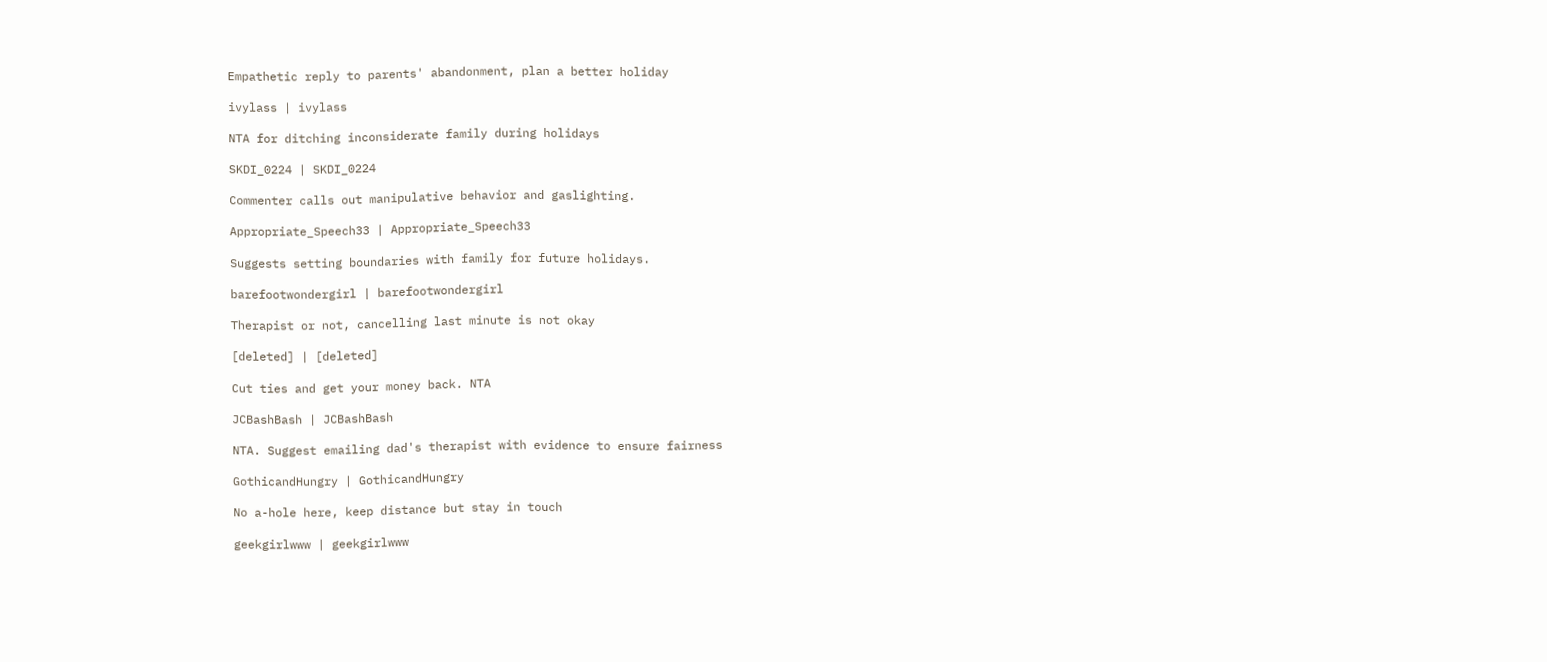Empathetic reply to parents' abandonment, plan a better holiday

ivylass | ivylass

NTA for ditching inconsiderate family during holidays

SKDI_0224 | SKDI_0224

Commenter calls out manipulative behavior and gaslighting.

Appropriate_Speech33 | Appropriate_Speech33

Suggests setting boundaries with family for future holidays.

barefootwondergirl | barefootwondergirl

Therapist or not, cancelling last minute is not okay

[deleted] | [deleted]

Cut ties and get your money back. NTA

JCBashBash | JCBashBash

NTA. Suggest emailing dad's therapist with evidence to ensure fairness

GothicandHungry | GothicandHungry

No a-hole here, keep distance but stay in touch

geekgirlwww | geekgirlwww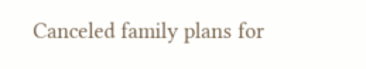Canceled family plans for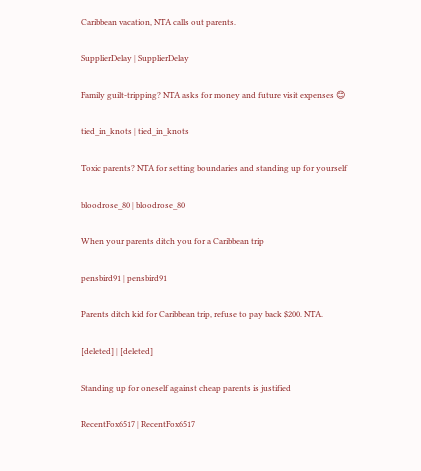Caribbean vacation, NTA calls out parents.

SupplierDelay | SupplierDelay

Family guilt-tripping? NTA asks for money and future visit expenses 😊

tied_in_knots | tied_in_knots

Toxic parents? NTA for setting boundaries and standing up for yourself

bloodrose_80 | bloodrose_80

When your parents ditch you for a Caribbean trip

pensbird91 | pensbird91

Parents ditch kid for Caribbean trip, refuse to pay back $200. NTA.

[deleted] | [deleted]

Standing up for oneself against cheap parents is justified

RecentFox6517 | RecentFox6517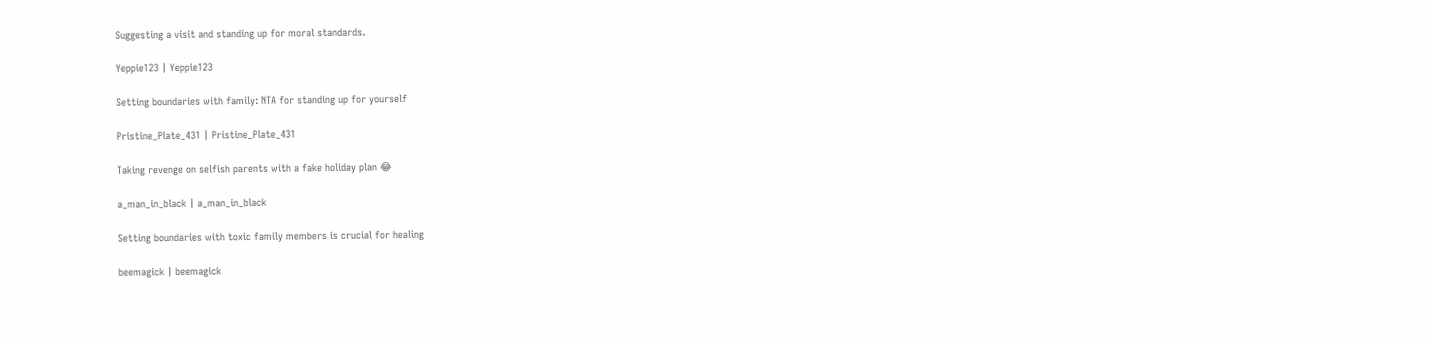Suggesting a visit and standing up for moral standards.

Yeppie123 | Yeppie123

Setting boundaries with family: NTA for standing up for yourself

Pristine_Plate_431 | Pristine_Plate_431

Taking revenge on selfish parents with a fake holiday plan 😂

a_man_in_black | a_man_in_black

Setting boundaries with toxic family members is crucial for healing

beemagick | beemagick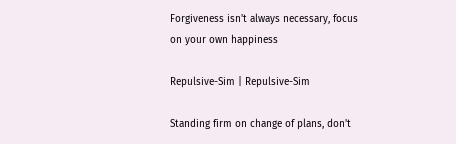Forgiveness isn't always necessary, focus on your own happiness

Repulsive-Sim | Repulsive-Sim

Standing firm on change of plans, don't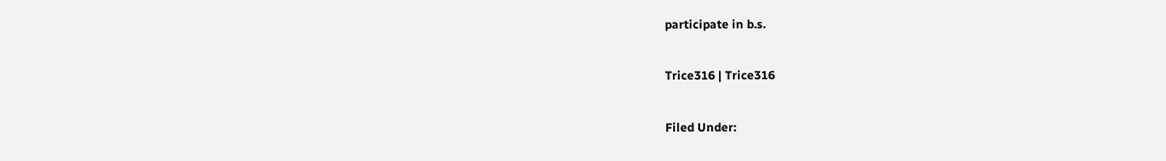participate in b.s.

Trice316 | Trice316

Filed Under: